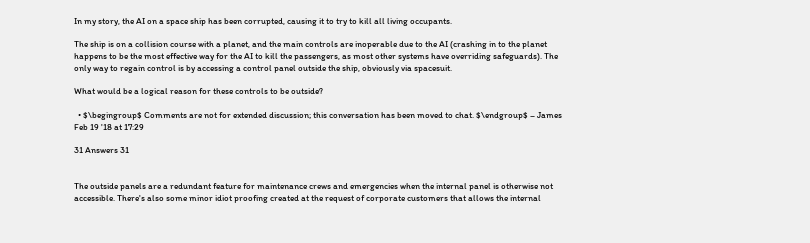In my story, the AI on a space ship has been corrupted, causing it to try to kill all living occupants.

The ship is on a collision course with a planet, and the main controls are inoperable due to the AI (crashing in to the planet happens to be the most effective way for the AI to kill the passengers, as most other systems have overriding safeguards). The only way to regain control is by accessing a control panel outside the ship, obviously via spacesuit.

What would be a logical reason for these controls to be outside?

  • $\begingroup$ Comments are not for extended discussion; this conversation has been moved to chat. $\endgroup$ – James Feb 19 '18 at 17:29

31 Answers 31


The outside panels are a redundant feature for maintenance crews and emergencies when the internal panel is otherwise not accessible. There's also some minor idiot proofing created at the request of corporate customers that allows the internal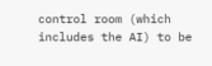control room (which includes the AI) to be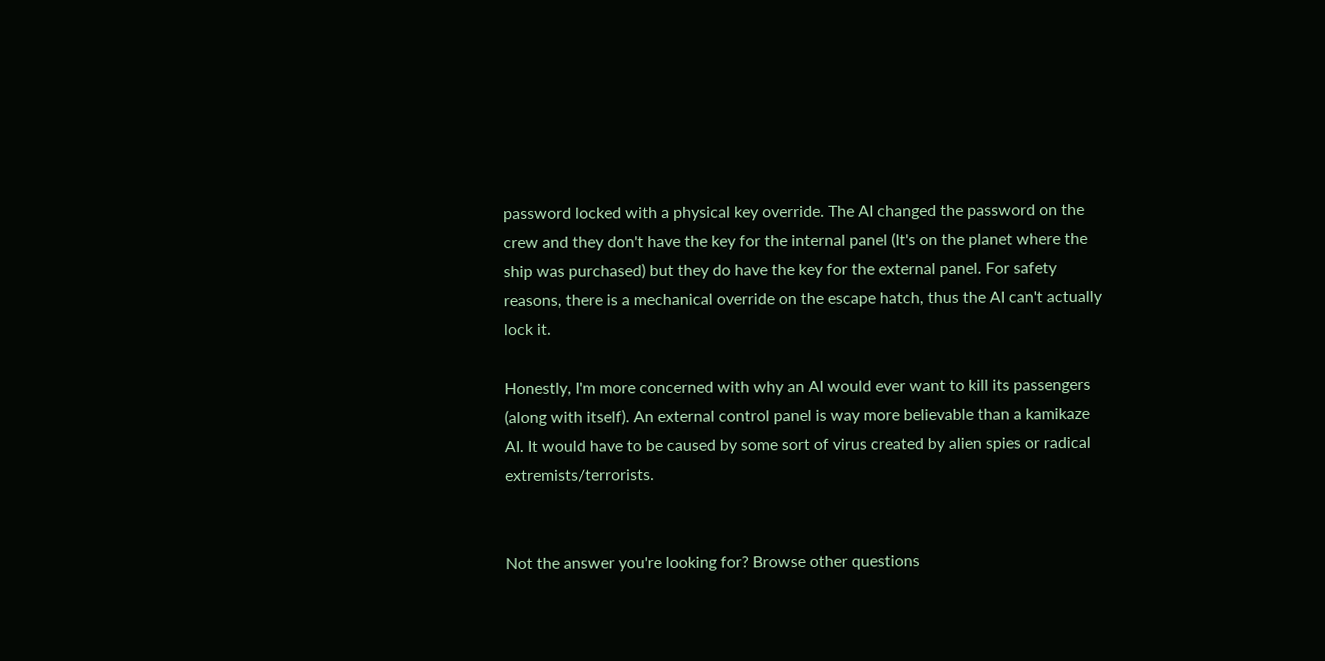password locked with a physical key override. The AI changed the password on the crew and they don't have the key for the internal panel (It's on the planet where the ship was purchased) but they do have the key for the external panel. For safety reasons, there is a mechanical override on the escape hatch, thus the AI can't actually lock it.

Honestly, I'm more concerned with why an AI would ever want to kill its passengers (along with itself). An external control panel is way more believable than a kamikaze AI. It would have to be caused by some sort of virus created by alien spies or radical extremists/terrorists.


Not the answer you're looking for? Browse other questions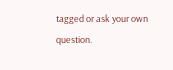tagged or ask your own question.